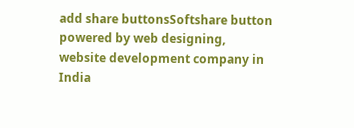add share buttonsSoftshare button powered by web designing, website development company in India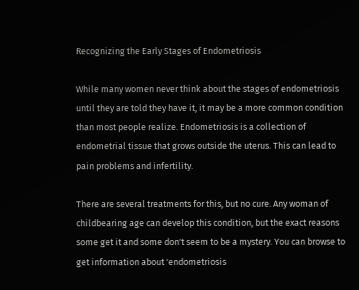Recognizing the Early Stages of Endometriosis

While many women never think about the stages of endometriosis until they are told they have it, it may be a more common condition than most people realize. Endometriosis is a collection of endometrial tissue that grows outside the uterus. This can lead to pain problems and infertility.

There are several treatments for this, but no cure. Any woman of childbearing age can develop this condition, but the exact reasons some get it and some don't seem to be a mystery. You can browse to get information about 'endometriosis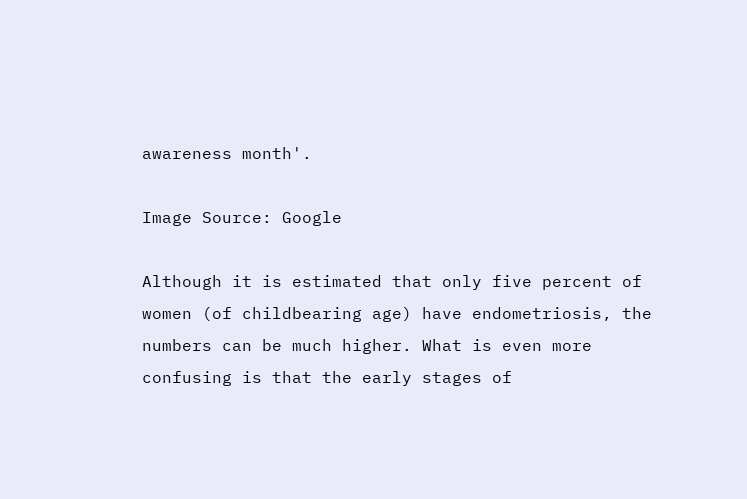awareness month'.

Image Source: Google

Although it is estimated that only five percent of women (of childbearing age) have endometriosis, the numbers can be much higher. What is even more confusing is that the early stages of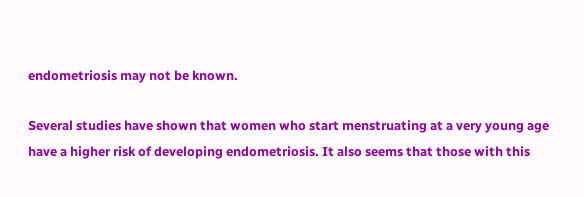endometriosis may not be known.

Several studies have shown that women who start menstruating at a very young age have a higher risk of developing endometriosis. It also seems that those with this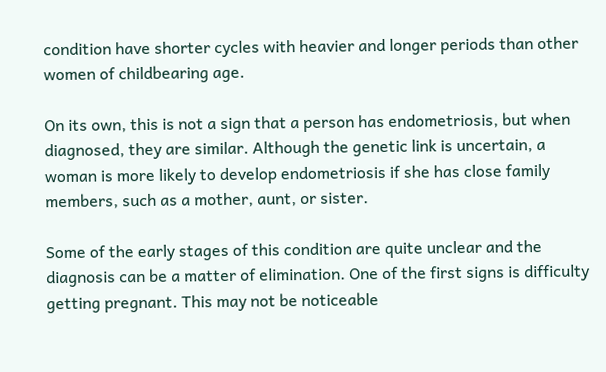condition have shorter cycles with heavier and longer periods than other women of childbearing age.

On its own, this is not a sign that a person has endometriosis, but when diagnosed, they are similar. Although the genetic link is uncertain, a woman is more likely to develop endometriosis if she has close family members, such as a mother, aunt, or sister.

Some of the early stages of this condition are quite unclear and the diagnosis can be a matter of elimination. One of the first signs is difficulty getting pregnant. This may not be noticeable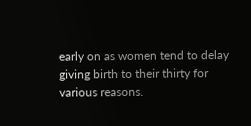early on as women tend to delay giving birth to their thirty for various reasons.